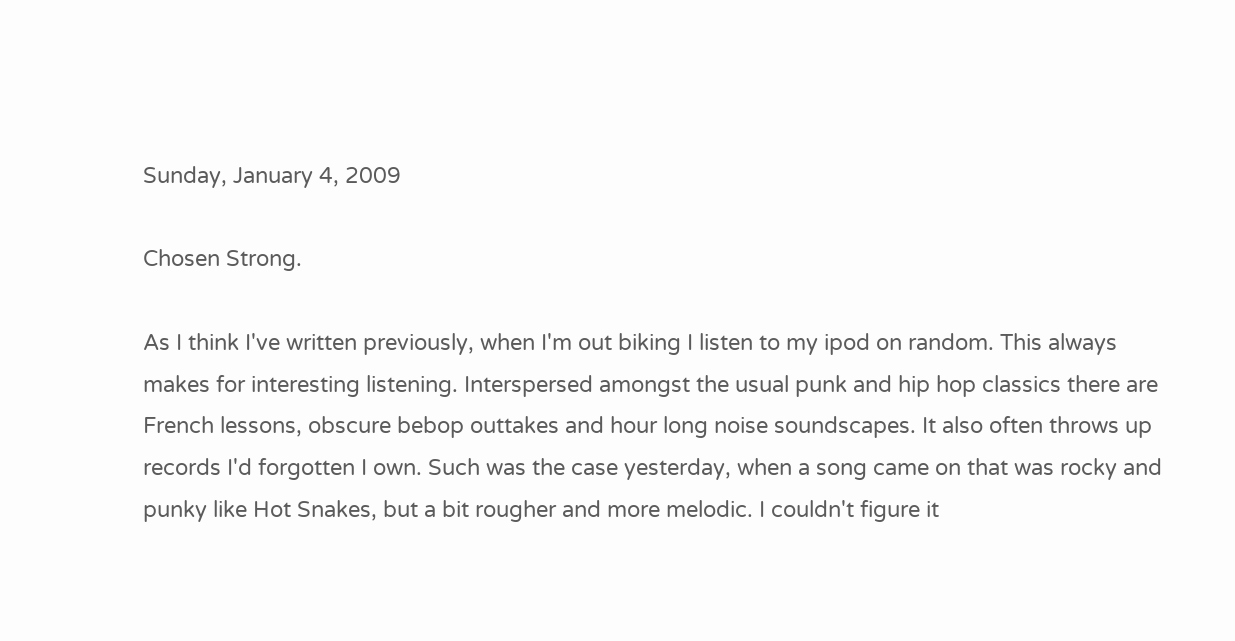Sunday, January 4, 2009

Chosen Strong.

As I think I've written previously, when I'm out biking I listen to my ipod on random. This always makes for interesting listening. Interspersed amongst the usual punk and hip hop classics there are French lessons, obscure bebop outtakes and hour long noise soundscapes. It also often throws up records I'd forgotten I own. Such was the case yesterday, when a song came on that was rocky and punky like Hot Snakes, but a bit rougher and more melodic. I couldn't figure it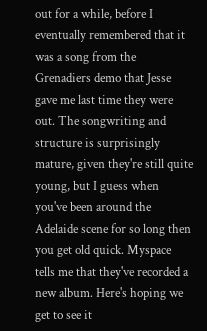out for a while, before I eventually remembered that it was a song from the Grenadiers demo that Jesse gave me last time they were out. The songwriting and structure is surprisingly mature, given they're still quite young, but I guess when you've been around the Adelaide scene for so long then you get old quick. Myspace tells me that they've recorded a new album. Here's hoping we get to see it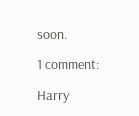soon.

1 comment:

Harry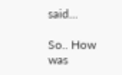said...

So.. How was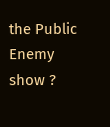the Public Enemy show ?